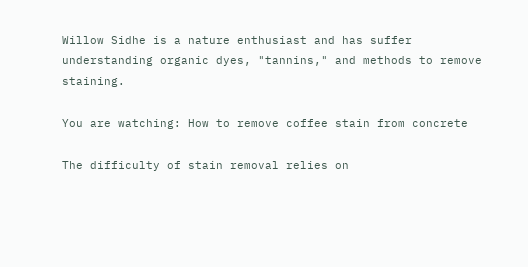Willow Sidhe is a nature enthusiast and has suffer understanding organic dyes, "tannins," and methods to remove staining.

You are watching: How to remove coffee stain from concrete

The difficulty of stain removal relies on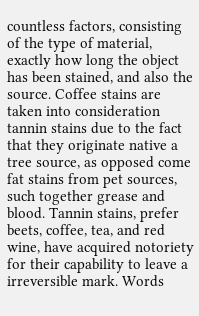countless factors, consisting of the type of material, exactly how long the object has been stained, and also the source. Coffee stains are taken into consideration tannin stains due to the fact that they originate native a tree source, as opposed come fat stains from pet sources, such together grease and blood. Tannin stains, prefer beets, coffee, tea, and red wine, have acquired notoriety for their capability to leave a irreversible mark. Words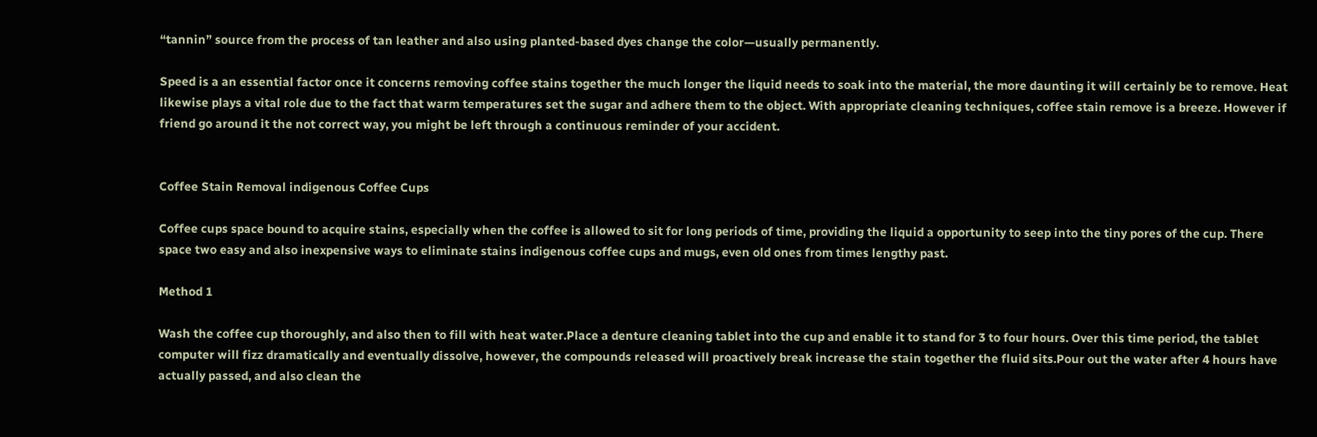“tannin” source from the process of tan leather and also using planted-based dyes change the color—usually permanently.

Speed is a an essential factor once it concerns removing coffee stains together the much longer the liquid needs to soak into the material, the more daunting it will certainly be to remove. Heat likewise plays a vital role due to the fact that warm temperatures set the sugar and adhere them to the object. With appropriate cleaning techniques, coffee stain remove is a breeze. However if friend go around it the not correct way, you might be left through a continuous reminder of your accident.


Coffee Stain Removal indigenous Coffee Cups

Coffee cups space bound to acquire stains, especially when the coffee is allowed to sit for long periods of time, providing the liquid a opportunity to seep into the tiny pores of the cup. There space two easy and also inexpensive ways to eliminate stains indigenous coffee cups and mugs, even old ones from times lengthy past.

Method 1

Wash the coffee cup thoroughly, and also then to fill with heat water.Place a denture cleaning tablet into the cup and enable it to stand for 3 to four hours. Over this time period, the tablet computer will fizz dramatically and eventually dissolve, however, the compounds released will proactively break increase the stain together the fluid sits.Pour out the water after 4 hours have actually passed, and also clean the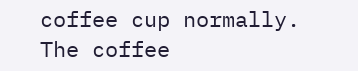coffee cup normally. The coffee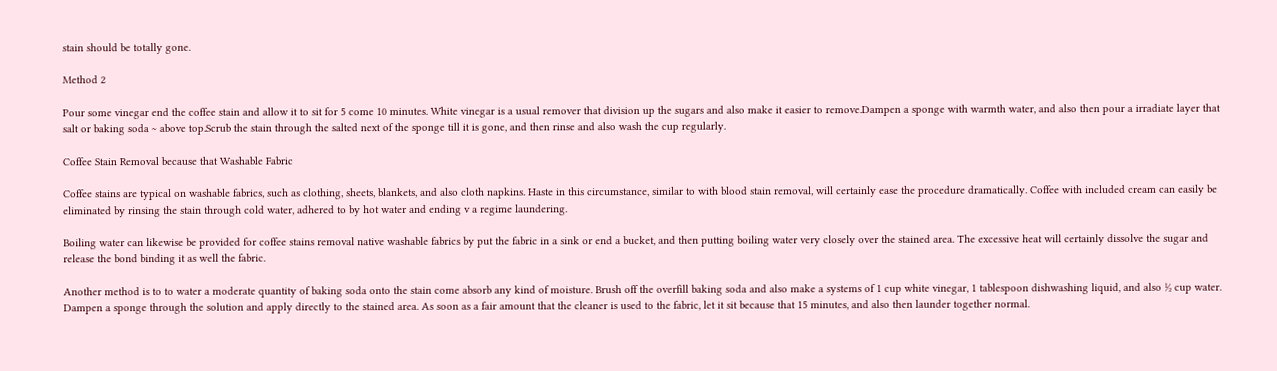stain should be totally gone.

Method 2

Pour some vinegar end the coffee stain and allow it to sit for 5 come 10 minutes. White vinegar is a usual remover that division up the sugars and also make it easier to remove.Dampen a sponge with warmth water, and also then pour a irradiate layer that salt or baking soda ~ above top.Scrub the stain through the salted next of the sponge till it is gone, and then rinse and also wash the cup regularly.

Coffee Stain Removal because that Washable Fabric

Coffee stains are typical on washable fabrics, such as clothing, sheets, blankets, and also cloth napkins. Haste in this circumstance, similar to with blood stain removal, will certainly ease the procedure dramatically. Coffee with included cream can easily be eliminated by rinsing the stain through cold water, adhered to by hot water and ending v a regime laundering.

Boiling water can likewise be provided for coffee stains removal native washable fabrics by put the fabric in a sink or end a bucket, and then putting boiling water very closely over the stained area. The excessive heat will certainly dissolve the sugar and release the bond binding it as well the fabric.

Another method is to to water a moderate quantity of baking soda onto the stain come absorb any kind of moisture. Brush off the overfill baking soda and also make a systems of 1 cup white vinegar, 1 tablespoon dishwashing liquid, and also ½ cup water. Dampen a sponge through the solution and apply directly to the stained area. As soon as a fair amount that the cleaner is used to the fabric, let it sit because that 15 minutes, and also then launder together normal.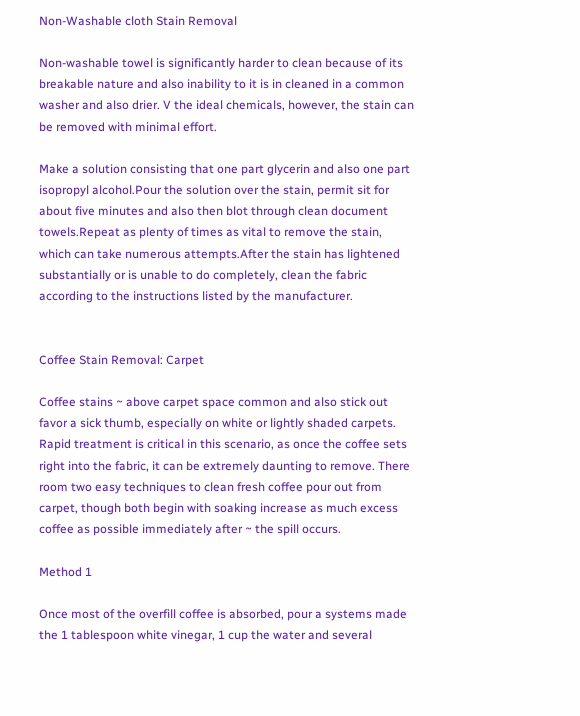Non-Washable cloth Stain Removal

Non-washable towel is significantly harder to clean because of its breakable nature and also inability to it is in cleaned in a common washer and also drier. V the ideal chemicals, however, the stain can be removed with minimal effort.

Make a solution consisting that one part glycerin and also one part isopropyl alcohol.Pour the solution over the stain, permit sit for about five minutes and also then blot through clean document towels.Repeat as plenty of times as vital to remove the stain, which can take numerous attempts.After the stain has lightened substantially or is unable to do completely, clean the fabric according to the instructions listed by the manufacturer.


Coffee Stain Removal: Carpet

Coffee stains ~ above carpet space common and also stick out favor a sick thumb, especially on white or lightly shaded carpets. Rapid treatment is critical in this scenario, as once the coffee sets right into the fabric, it can be extremely daunting to remove. There room two easy techniques to clean fresh coffee pour out from carpet, though both begin with soaking increase as much excess coffee as possible immediately after ~ the spill occurs.

Method 1

Once most of the overfill coffee is absorbed, pour a systems made the 1 tablespoon white vinegar, 1 cup the water and several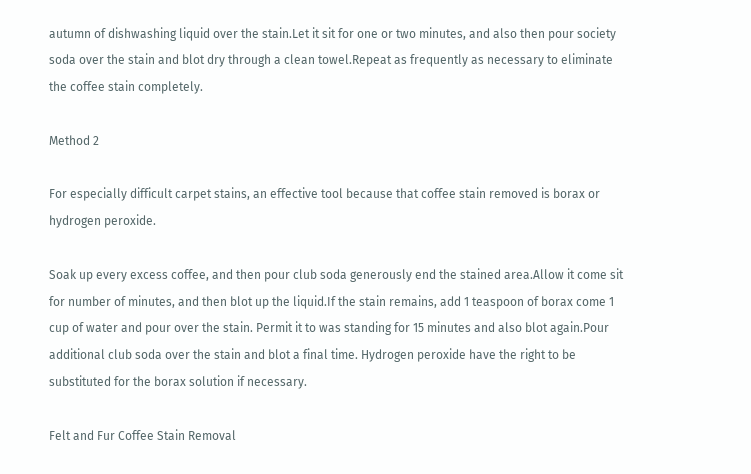autumn of dishwashing liquid over the stain.Let it sit for one or two minutes, and also then pour society soda over the stain and blot dry through a clean towel.Repeat as frequently as necessary to eliminate the coffee stain completely.

Method 2

For especially difficult carpet stains, an effective tool because that coffee stain removed is borax or hydrogen peroxide.

Soak up every excess coffee, and then pour club soda generously end the stained area.Allow it come sit for number of minutes, and then blot up the liquid.If the stain remains, add 1 teaspoon of borax come 1 cup of water and pour over the stain. Permit it to was standing for 15 minutes and also blot again.Pour additional club soda over the stain and blot a final time. Hydrogen peroxide have the right to be substituted for the borax solution if necessary.

Felt and Fur Coffee Stain Removal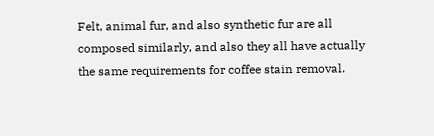Felt, animal fur, and also synthetic fur are all composed similarly, and also they all have actually the same requirements for coffee stain removal.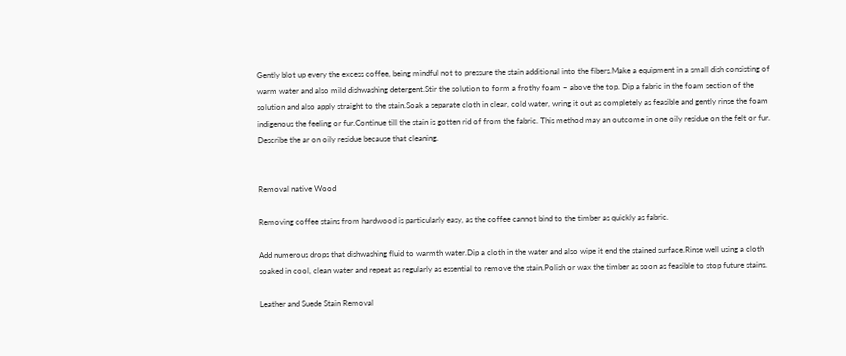Gently blot up every the excess coffee, being mindful not to pressure the stain additional into the fibers.Make a equipment in a small dish consisting of warm water and also mild dishwashing detergent.Stir the solution to form a frothy foam ~ above the top. Dip a fabric in the foam section of the solution and also apply straight to the stain.Soak a separate cloth in clear, cold water, wring it out as completely as feasible and gently rinse the foam indigenous the feeling or fur.Continue till the stain is gotten rid of from the fabric. This method may an outcome in one oily residue on the felt or fur. Describe the ar on oily residue because that cleaning.


Removal native Wood

Removing coffee stains from hardwood is particularly easy, as the coffee cannot bind to the timber as quickly as fabric.

Add numerous drops that dishwashing fluid to warmth water.Dip a cloth in the water and also wipe it end the stained surface.Rinse well using a cloth soaked in cool, clean water and repeat as regularly as essential to remove the stain.Polish or wax the timber as soon as feasible to stop future stains.

Leather and Suede Stain Removal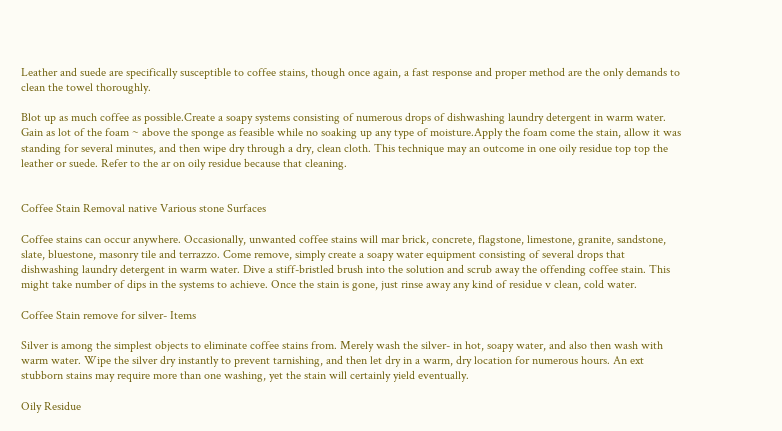Leather and suede are specifically susceptible to coffee stains, though once again, a fast response and proper method are the only demands to clean the towel thoroughly.

Blot up as much coffee as possible.Create a soapy systems consisting of numerous drops of dishwashing laundry detergent in warm water. Gain as lot of the foam ~ above the sponge as feasible while no soaking up any type of moisture.Apply the foam come the stain, allow it was standing for several minutes, and then wipe dry through a dry, clean cloth. This technique may an outcome in one oily residue top top the leather or suede. Refer to the ar on oily residue because that cleaning.


Coffee Stain Removal native Various stone Surfaces

Coffee stains can occur anywhere. Occasionally, unwanted coffee stains will mar brick, concrete, flagstone, limestone, granite, sandstone, slate, bluestone, masonry tile and terrazzo. Come remove, simply create a soapy water equipment consisting of several drops that dishwashing laundry detergent in warm water. Dive a stiff-bristled brush into the solution and scrub away the offending coffee stain. This might take number of dips in the systems to achieve. Once the stain is gone, just rinse away any kind of residue v clean, cold water.

Coffee Stain remove for silver- Items

Silver is among the simplest objects to eliminate coffee stains from. Merely wash the silver- in hot, soapy water, and also then wash with warm water. Wipe the silver dry instantly to prevent tarnishing, and then let dry in a warm, dry location for numerous hours. An ext stubborn stains may require more than one washing, yet the stain will certainly yield eventually.

Oily Residue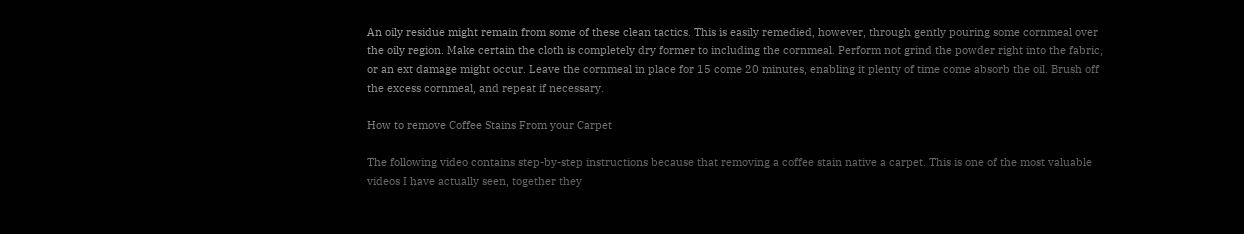An oily residue might remain from some of these clean tactics. This is easily remedied, however, through gently pouring some cornmeal over the oily region. Make certain the cloth is completely dry former to including the cornmeal. Perform not grind the powder right into the fabric, or an ext damage might occur. Leave the cornmeal in place for 15 come 20 minutes, enabling it plenty of time come absorb the oil. Brush off the excess cornmeal, and repeat if necessary.

How to remove Coffee Stains From your Carpet

The following video contains step-by-step instructions because that removing a coffee stain native a carpet. This is one of the most valuable videos I have actually seen, together they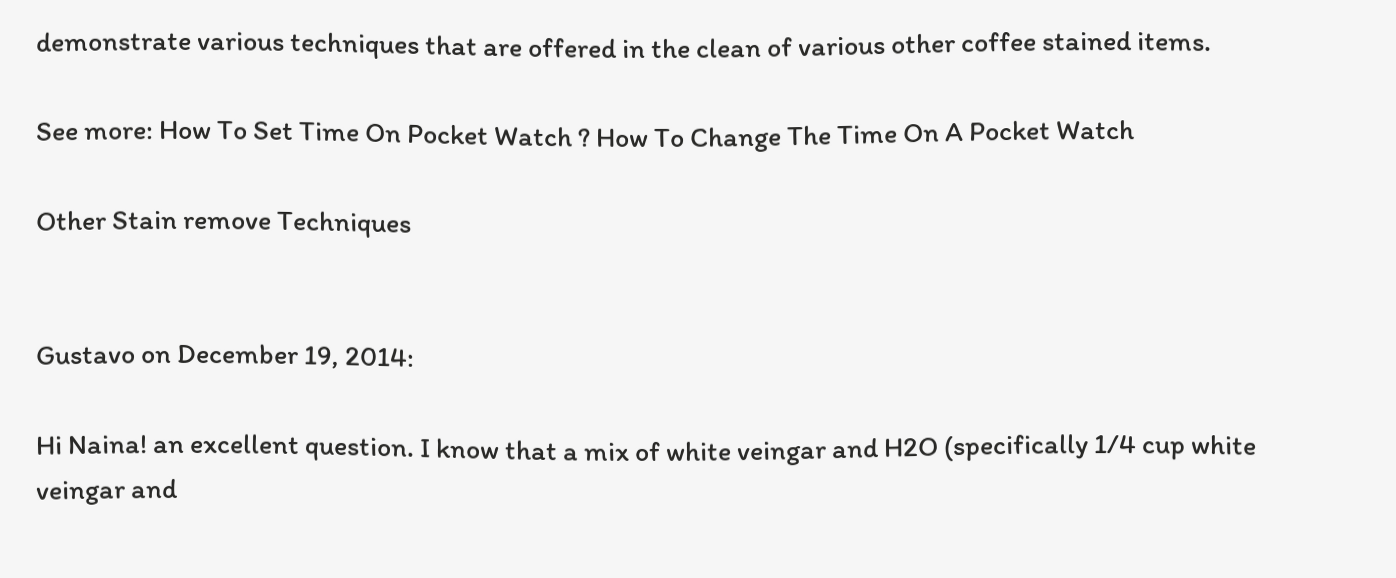demonstrate various techniques that are offered in the clean of various other coffee stained items.

See more: How To Set Time On Pocket Watch ? How To Change The Time On A Pocket Watch

Other Stain remove Techniques


Gustavo on December 19, 2014:

Hi Naina! an excellent question. I know that a mix of white veingar and H2O (specifically 1/4 cup white veingar and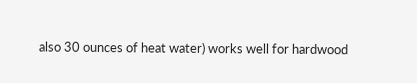also 30 ounces of heat water) works well for hardwood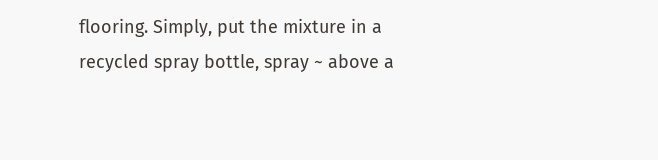flooring. Simply, put the mixture in a recycled spray bottle, spray ~ above a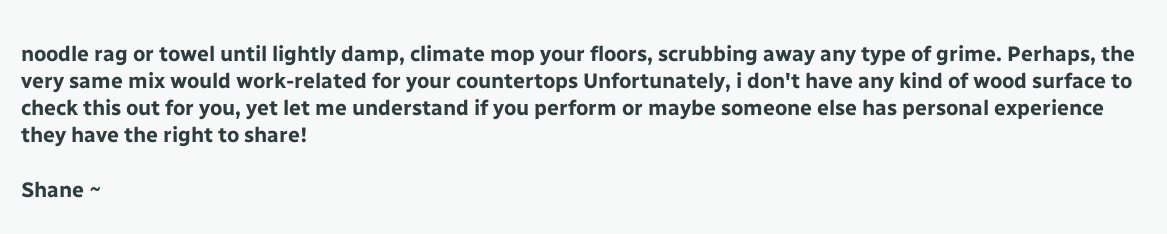noodle rag or towel until lightly damp, climate mop your floors, scrubbing away any type of grime. Perhaps, the very same mix would work-related for your countertops Unfortunately, i don't have any kind of wood surface to check this out for you, yet let me understand if you perform or maybe someone else has personal experience they have the right to share!

Shane ~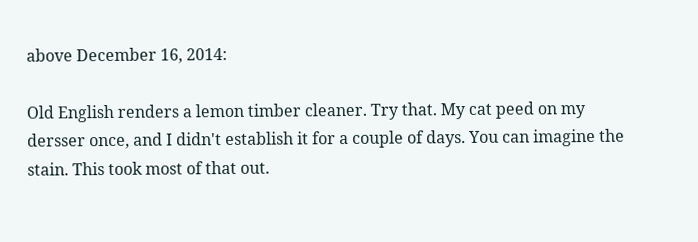above December 16, 2014:

Old English renders a lemon timber cleaner. Try that. My cat peed on my dersser once, and I didn't establish it for a couple of days. You can imagine the stain. This took most of that out.